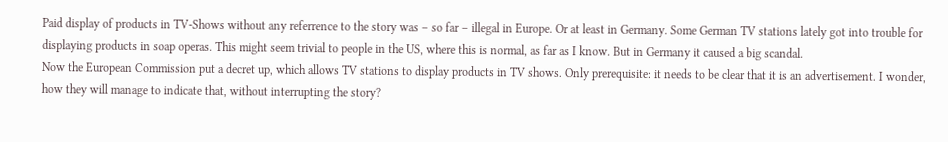Paid display of products in TV-Shows without any referrence to the story was – so far – illegal in Europe. Or at least in Germany. Some German TV stations lately got into trouble for displaying products in soap operas. This might seem trivial to people in the US, where this is normal, as far as I know. But in Germany it caused a big scandal.
Now the European Commission put a decret up, which allows TV stations to display products in TV shows. Only prerequisite: it needs to be clear that it is an advertisement. I wonder, how they will manage to indicate that, without interrupting the story?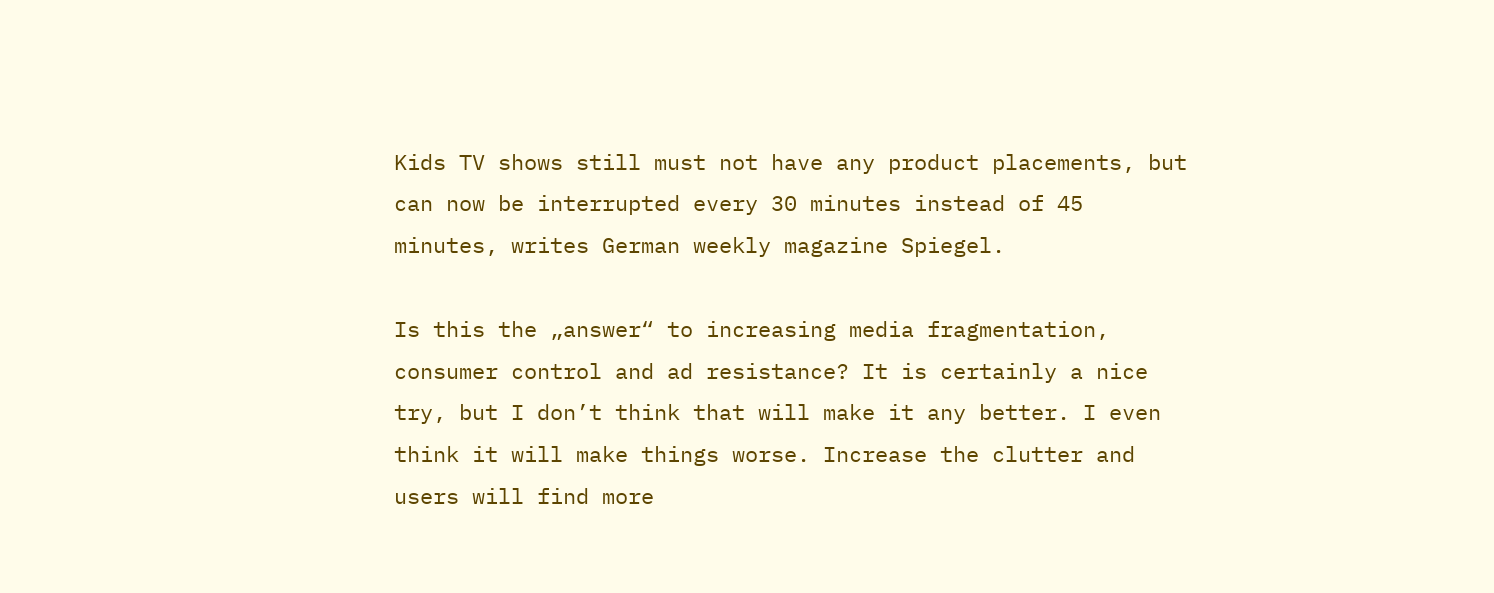Kids TV shows still must not have any product placements, but can now be interrupted every 30 minutes instead of 45 minutes, writes German weekly magazine Spiegel.

Is this the „answer“ to increasing media fragmentation, consumer control and ad resistance? It is certainly a nice try, but I don’t think that will make it any better. I even think it will make things worse. Increase the clutter and users will find more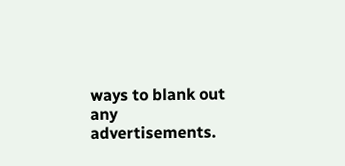ways to blank out any advertisements.